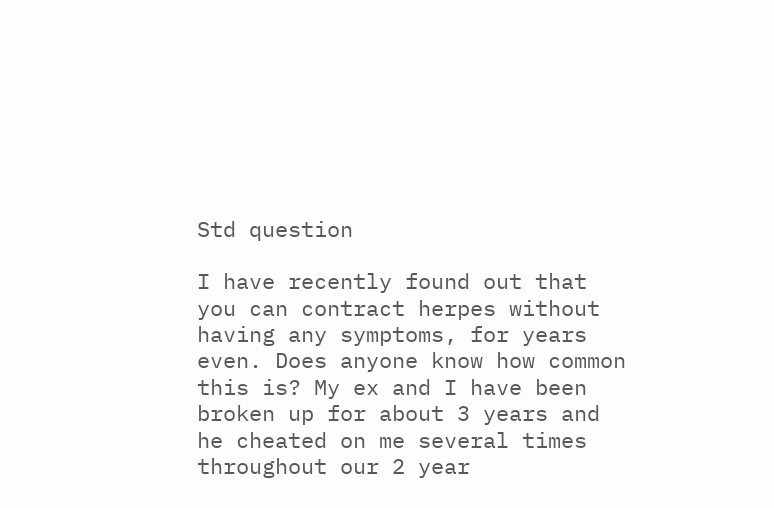Std question

I have recently found out that you can contract herpes without having any symptoms, for years even. Does anyone know how common this is? My ex and I have been broken up for about 3 years and he cheated on me several times throughout our 2 year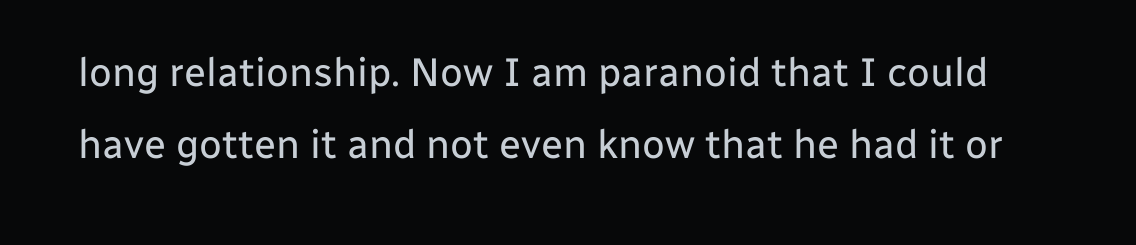long relationship. Now I am paranoid that I could have gotten it and not even know that he had it or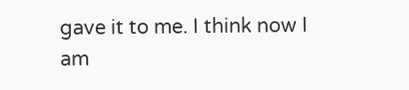gave it to me. I think now I am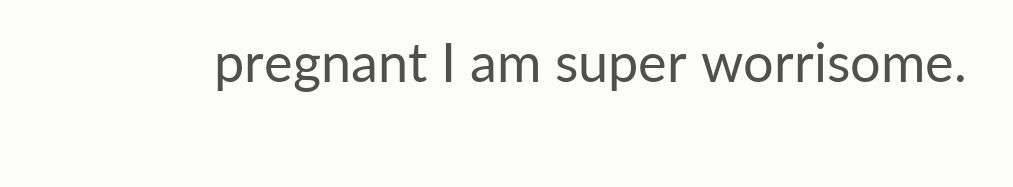pregnant I am super worrisome.